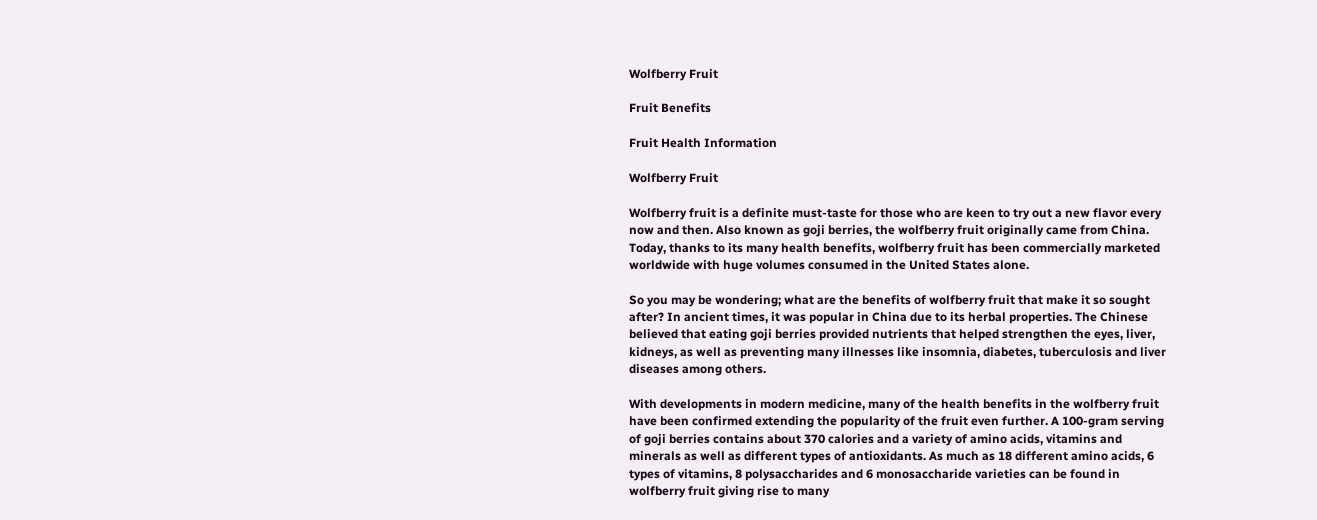Wolfberry Fruit

Fruit Benefits

Fruit Health Information

Wolfberry Fruit

Wolfberry fruit is a definite must-taste for those who are keen to try out a new flavor every now and then. Also known as goji berries, the wolfberry fruit originally came from China. Today, thanks to its many health benefits, wolfberry fruit has been commercially marketed worldwide with huge volumes consumed in the United States alone.

So you may be wondering; what are the benefits of wolfberry fruit that make it so sought after? In ancient times, it was popular in China due to its herbal properties. The Chinese believed that eating goji berries provided nutrients that helped strengthen the eyes, liver, kidneys, as well as preventing many illnesses like insomnia, diabetes, tuberculosis and liver diseases among others.

With developments in modern medicine, many of the health benefits in the wolfberry fruit have been confirmed extending the popularity of the fruit even further. A 100-gram serving of goji berries contains about 370 calories and a variety of amino acids, vitamins and minerals as well as different types of antioxidants. As much as 18 different amino acids, 6 types of vitamins, 8 polysaccharides and 6 monosaccharide varieties can be found in wolfberry fruit giving rise to many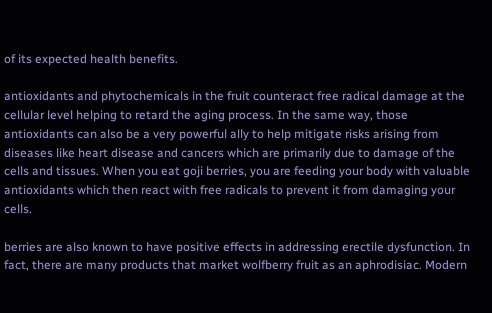of its expected health benefits.

antioxidants and phytochemicals in the fruit counteract free radical damage at the cellular level helping to retard the aging process. In the same way, those antioxidants can also be a very powerful ally to help mitigate risks arising from diseases like heart disease and cancers which are primarily due to damage of the cells and tissues. When you eat goji berries, you are feeding your body with valuable antioxidants which then react with free radicals to prevent it from damaging your cells.

berries are also known to have positive effects in addressing erectile dysfunction. In fact, there are many products that market wolfberry fruit as an aphrodisiac. Modern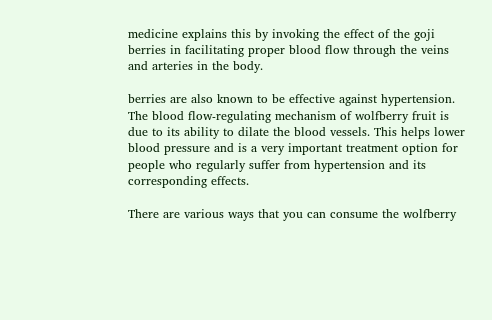medicine explains this by invoking the effect of the goji berries in facilitating proper blood flow through the veins and arteries in the body.

berries are also known to be effective against hypertension. The blood flow-regulating mechanism of wolfberry fruit is due to its ability to dilate the blood vessels. This helps lower blood pressure and is a very important treatment option for people who regularly suffer from hypertension and its corresponding effects.

There are various ways that you can consume the wolfberry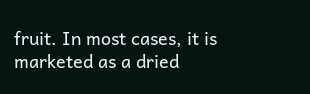fruit. In most cases, it is marketed as a dried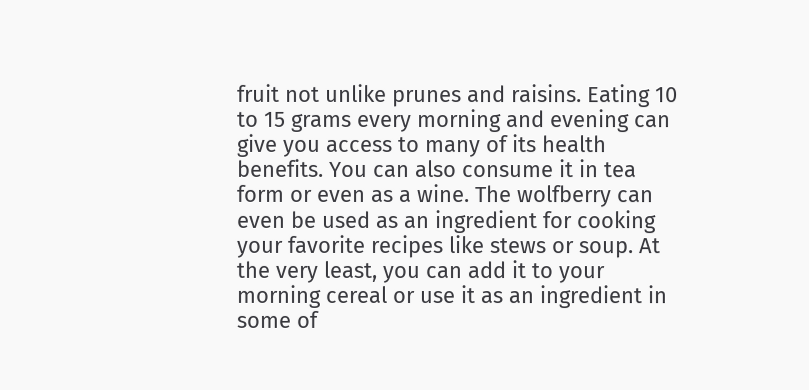fruit not unlike prunes and raisins. Eating 10 to 15 grams every morning and evening can give you access to many of its health benefits. You can also consume it in tea form or even as a wine. The wolfberry can even be used as an ingredient for cooking your favorite recipes like stews or soup. At the very least, you can add it to your morning cereal or use it as an ingredient in some of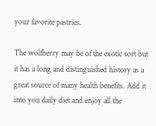your favorite pastries.

The wolfberry may be of the exotic sort but it has a long and distinguished history as a great source of many health benefits. Add it into you daily diet and enjoy all the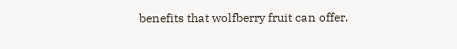benefits that wolfberry fruit can offer.